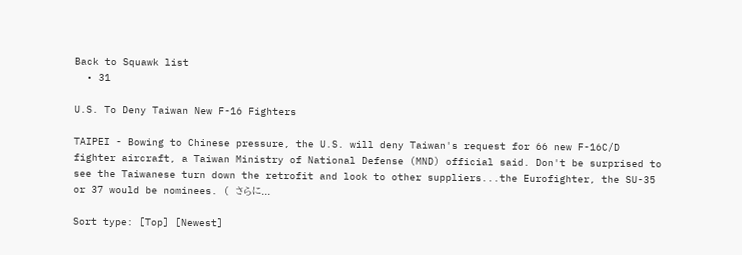Back to Squawk list
  • 31

U.S. To Deny Taiwan New F-16 Fighters

TAIPEI - Bowing to Chinese pressure, the U.S. will deny Taiwan's request for 66 new F-16C/D fighter aircraft, a Taiwan Ministry of National Defense (MND) official said. Don't be surprised to see the Taiwanese turn down the retrofit and look to other suppliers...the Eurofighter, the SU-35 or 37 would be nominees. ( さらに...

Sort type: [Top] [Newest]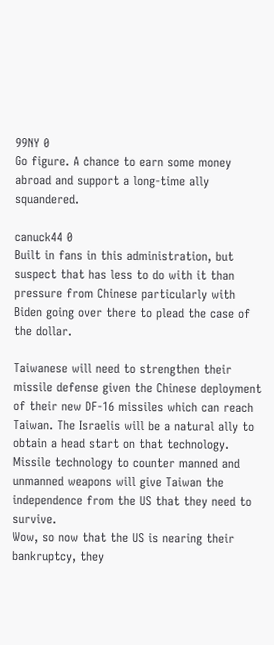99NY 0
Go figure. A chance to earn some money abroad and support a long-time ally squandered.

canuck44 0
Built in fans in this administration, but suspect that has less to do with it than pressure from Chinese particularly with Biden going over there to plead the case of the dollar.

Taiwanese will need to strengthen their missile defense given the Chinese deployment of their new DF-16 missiles which can reach Taiwan. The Israelis will be a natural ally to obtain a head start on that technology. Missile technology to counter manned and unmanned weapons will give Taiwan the independence from the US that they need to survive.
Wow, so now that the US is nearing their bankruptcy, they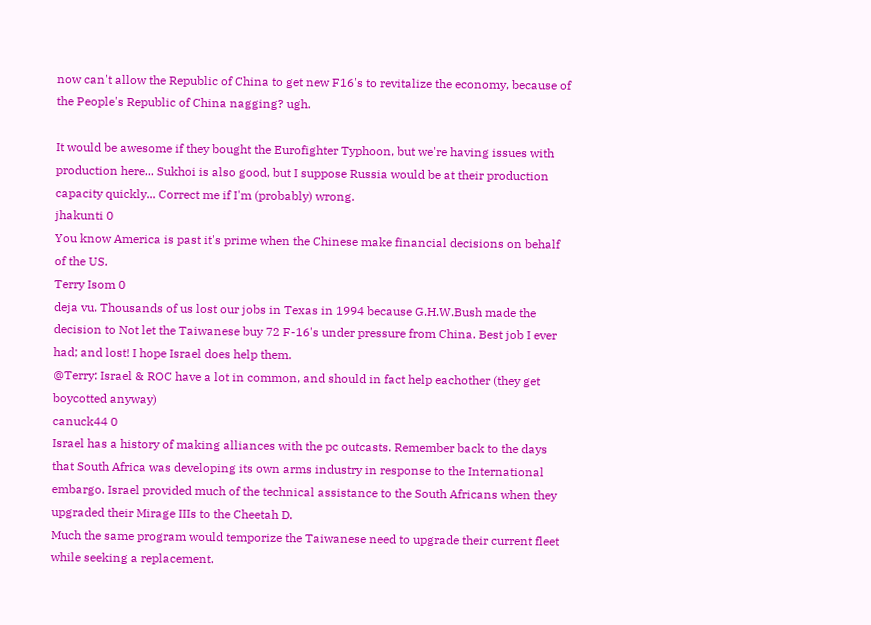now can't allow the Republic of China to get new F16's to revitalize the economy, because of the People's Republic of China nagging? ugh.

It would be awesome if they bought the Eurofighter Typhoon, but we're having issues with production here... Sukhoi is also good, but I suppose Russia would be at their production capacity quickly... Correct me if I'm (probably) wrong.
jhakunti 0
You know America is past it's prime when the Chinese make financial decisions on behalf of the US.
Terry Isom 0
deja vu. Thousands of us lost our jobs in Texas in 1994 because G.H.W.Bush made the decision to Not let the Taiwanese buy 72 F-16's under pressure from China. Best job I ever had; and lost! I hope Israel does help them.
@Terry: Israel & ROC have a lot in common, and should in fact help eachother (they get boycotted anyway)
canuck44 0
Israel has a history of making alliances with the pc outcasts. Remember back to the days that South Africa was developing its own arms industry in response to the International embargo. Israel provided much of the technical assistance to the South Africans when they upgraded their Mirage IIIs to the Cheetah D.
Much the same program would temporize the Taiwanese need to upgrade their current fleet while seeking a replacement.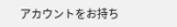アカウントをお持ち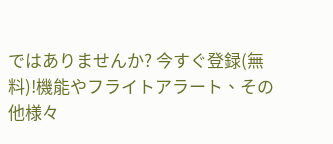ではありませんか? 今すぐ登録(無料)!機能やフライトアラート、その他様々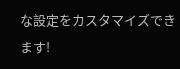な設定をカスタマイズできます!